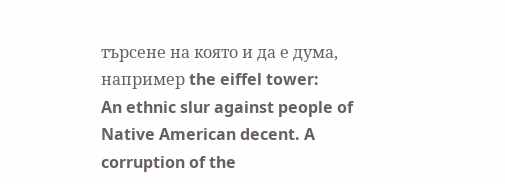търсене на която и да е дума, например the eiffel tower:
An ethnic slur against people of Native American decent. A corruption of the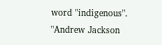word "indigenous".
"Andrew Jackson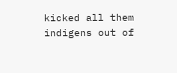kicked all them indigens out of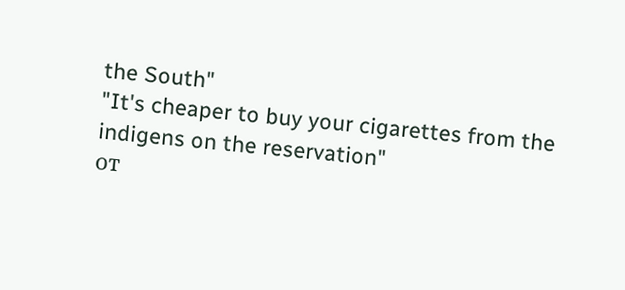the South"
"It's cheaper to buy your cigarettes from the indigens on the reservation"
от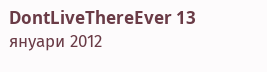DontLiveThereEver 13 януари 2012